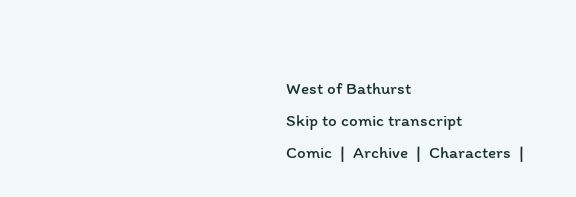West of Bathurst
Skip to comic transcript
Comic  |  Archive  |  Characters  |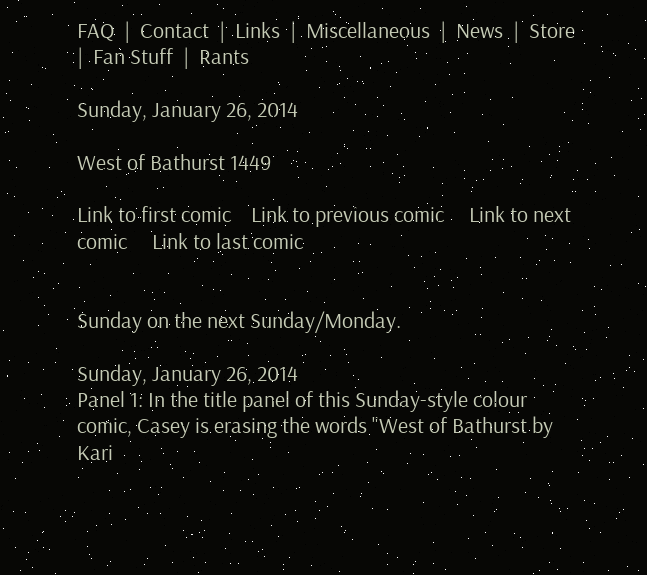FAQ  |  Contact  |  Links  |  Miscellaneous  |  News  |  Store  |  Fan Stuff  |  Rants

Sunday, January 26, 2014

West of Bathurst 1449

Link to first comic    Link to previous comic     Link to next comic     Link to last comic


Sunday on the next Sunday/Monday.

Sunday, January 26, 2014
Panel 1: In the title panel of this Sunday-style colour comic, Casey is erasing the words "West of Bathurst by Kari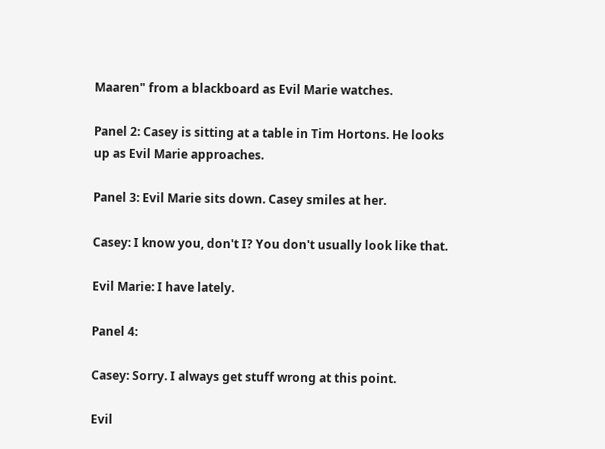Maaren" from a blackboard as Evil Marie watches.

Panel 2: Casey is sitting at a table in Tim Hortons. He looks up as Evil Marie approaches.

Panel 3: Evil Marie sits down. Casey smiles at her.

Casey: I know you, don't I? You don't usually look like that.

Evil Marie: I have lately.

Panel 4:

Casey: Sorry. I always get stuff wrong at this point.

Evil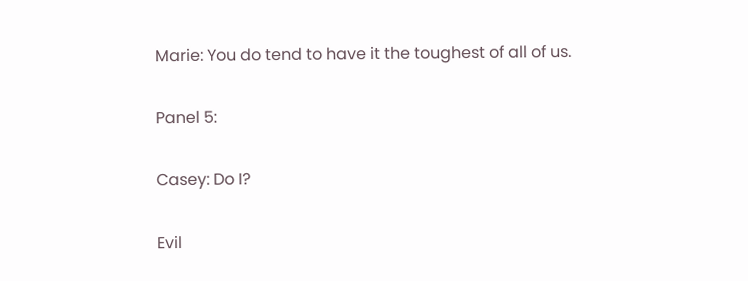Marie: You do tend to have it the toughest of all of us.

Panel 5:

Casey: Do I?

Evil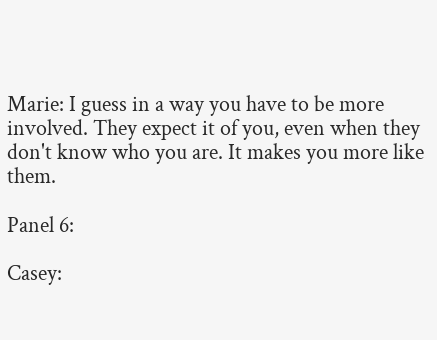Marie: I guess in a way you have to be more involved. They expect it of you, even when they don't know who you are. It makes you more like them.

Panel 6:

Casey: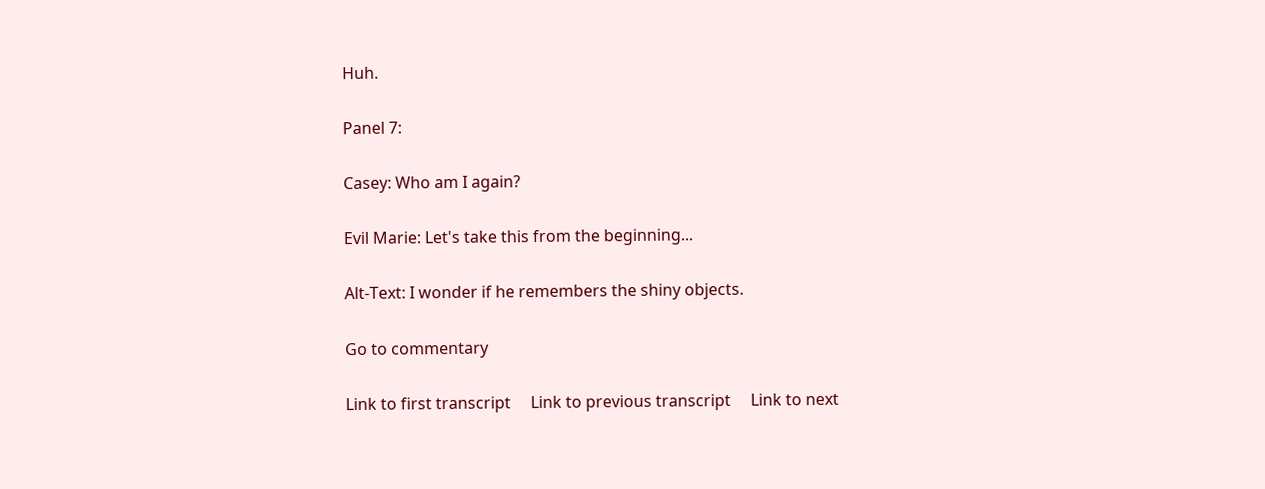Huh.

Panel 7:

Casey: Who am I again?

Evil Marie: Let's take this from the beginning...

Alt-Text: I wonder if he remembers the shiny objects.

Go to commentary

Link to first transcript     Link to previous transcript     Link to next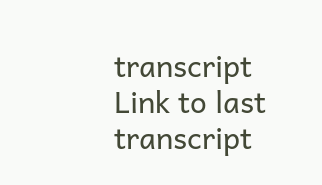transcript     Link to last transcript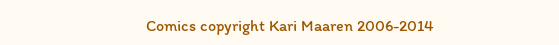Comics copyright Kari Maaren 2006-2014